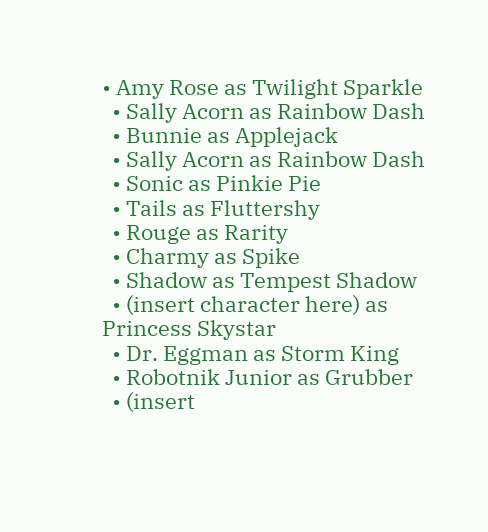• Amy Rose as Twilight Sparkle
  • Sally Acorn as Rainbow Dash
  • Bunnie as Applejack
  • Sally Acorn as Rainbow Dash
  • Sonic as Pinkie Pie
  • Tails as Fluttershy
  • Rouge as Rarity
  • Charmy as Spike
  • Shadow as Tempest Shadow
  • (insert character here) as Princess Skystar
  • Dr. Eggman as Storm King
  • Robotnik Junior as Grubber
  • (insert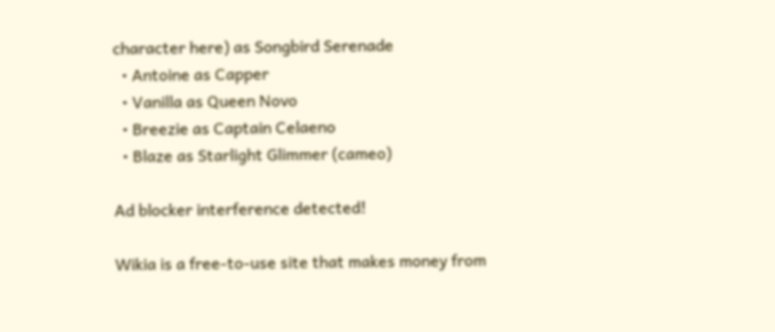character here) as Songbird Serenade
  • Antoine as Capper
  • Vanilla as Queen Novo
  • Breezie as Captain Celaeno
  • Blaze as Starlight Glimmer (cameo)

Ad blocker interference detected!

Wikia is a free-to-use site that makes money from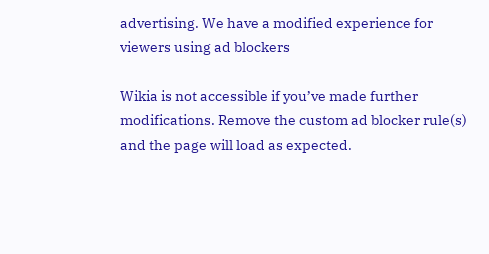advertising. We have a modified experience for viewers using ad blockers

Wikia is not accessible if you’ve made further modifications. Remove the custom ad blocker rule(s) and the page will load as expected.